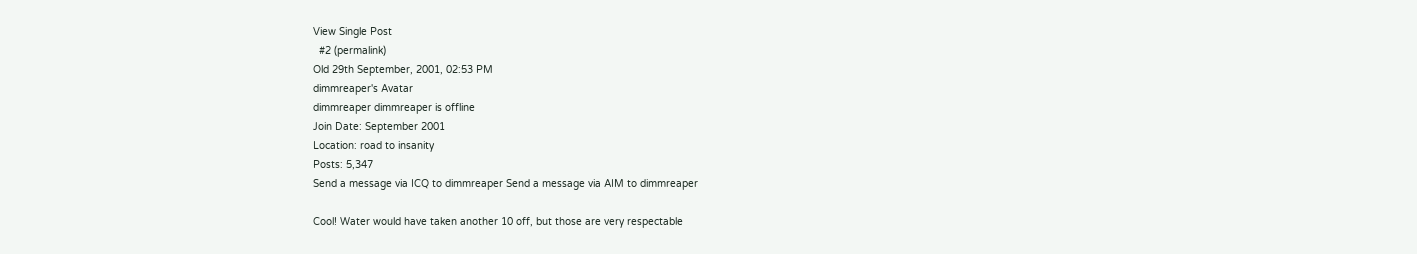View Single Post
  #2 (permalink)
Old 29th September, 2001, 02:53 PM
dimmreaper's Avatar
dimmreaper dimmreaper is offline
Join Date: September 2001
Location: road to insanity
Posts: 5,347
Send a message via ICQ to dimmreaper Send a message via AIM to dimmreaper

Cool! Water would have taken another 10 off, but those are very respectable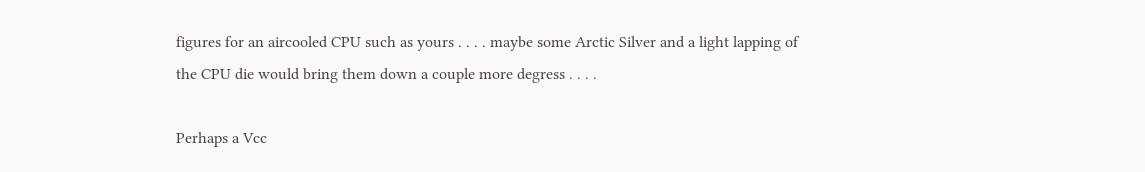figures for an aircooled CPU such as yours . . . . maybe some Arctic Silver and a light lapping of the CPU die would bring them down a couple more degress . . . .

Perhaps a Vcc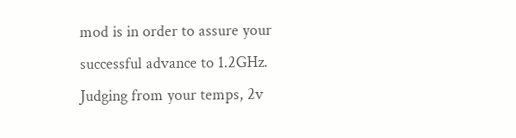mod is in order to assure your successful advance to 1.2GHz. Judging from your temps, 2v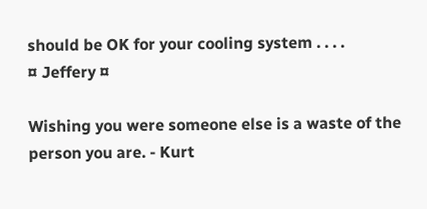should be OK for your cooling system . . . .
¤ Jeffery ¤

Wishing you were someone else is a waste of the person you are. - Kurt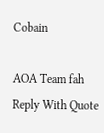Cobain

AOA Team fah
Reply With Quote